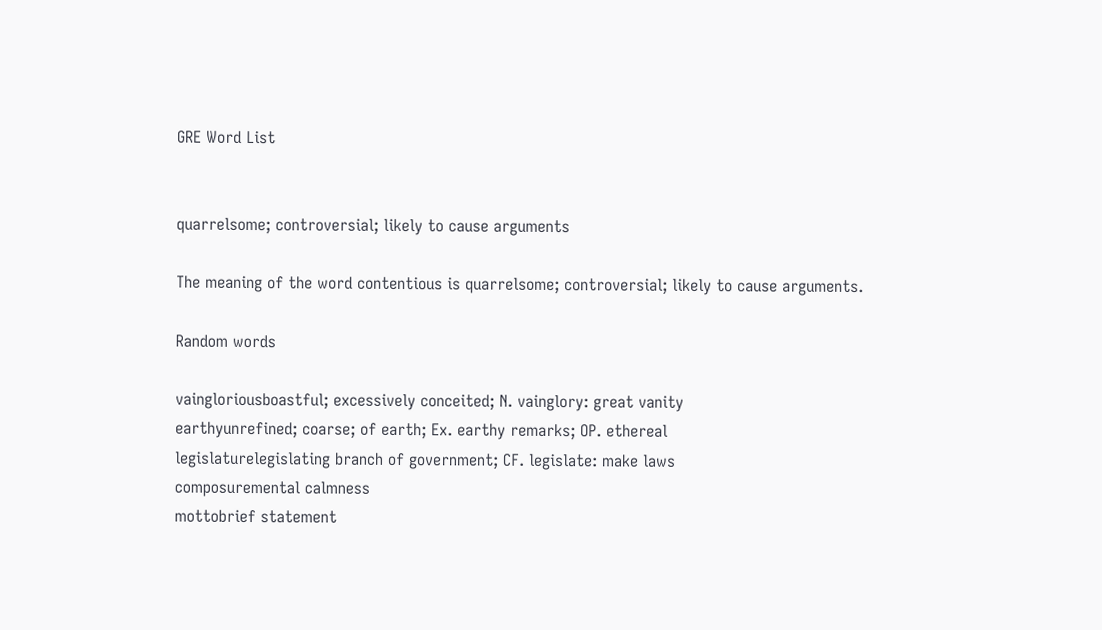GRE Word List


quarrelsome; controversial; likely to cause arguments

The meaning of the word contentious is quarrelsome; controversial; likely to cause arguments.

Random words

vaingloriousboastful; excessively conceited; N. vainglory: great vanity
earthyunrefined; coarse; of earth; Ex. earthy remarks; OP. ethereal
legislaturelegislating branch of government; CF. legislate: make laws
composuremental calmness
mottobrief statement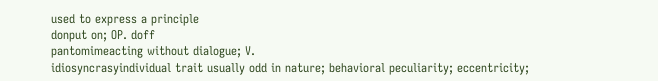used to express a principle
donput on; OP. doff
pantomimeacting without dialogue; V.
idiosyncrasyindividual trait usually odd in nature; behavioral peculiarity; eccentricity;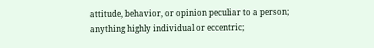attitude, behavior, or opinion peculiar to a person; anything highly individual or eccentric;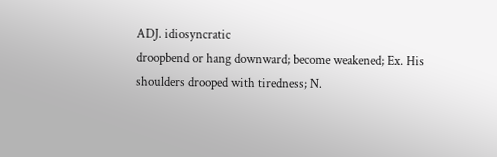ADJ. idiosyncratic
droopbend or hang downward; become weakened; Ex. His shoulders drooped with tiredness; N.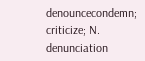denouncecondemn; criticize; N. denunciation